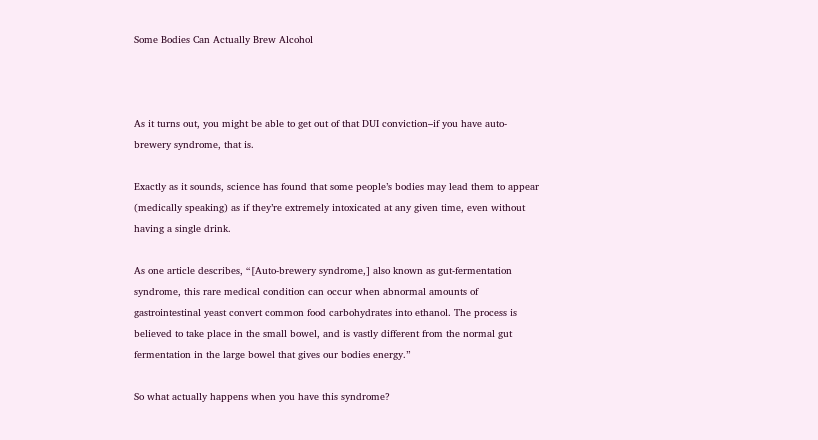Some Bodies Can Actually Brew Alcohol



As it turns out, you might be able to get out of that DUI conviction–if you have auto-brewery syndrome, that is.

Exactly as it sounds, science has found that some people’s bodies may lead them to appear (medically speaking) as if they’re extremely intoxicated at any given time, even without having a single drink.

As one article describes, “[Auto-brewery syndrome,] also known as gut-fermentation syndrome, this rare medical condition can occur when abnormal amounts of gastrointestinal yeast convert common food carbohydrates into ethanol. The process is believed to take place in the small bowel, and is vastly different from the normal gut fermentation in the large bowel that gives our bodies energy.”

So what actually happens when you have this syndrome?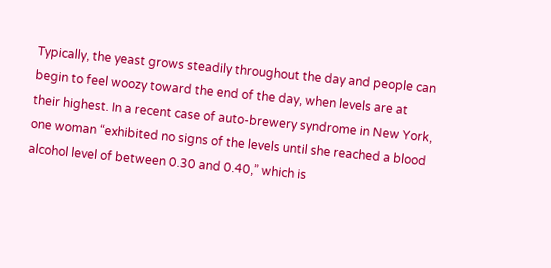Typically, the yeast grows steadily throughout the day and people can begin to feel woozy toward the end of the day, when levels are at their highest. In a recent case of auto-brewery syndrome in New York, one woman “exhibited no signs of the levels until she reached a blood alcohol level of between 0.30 and 0.40,” which is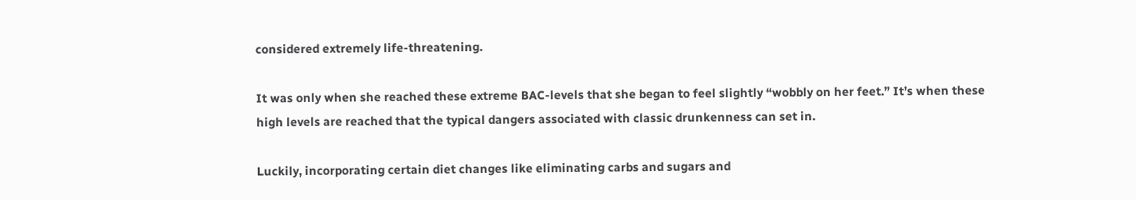considered extremely life-threatening.

It was only when she reached these extreme BAC-levels that she began to feel slightly “wobbly on her feet.” It’s when these high levels are reached that the typical dangers associated with classic drunkenness can set in.

Luckily, incorporating certain diet changes like eliminating carbs and sugars and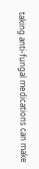taking anti-fungal medications can make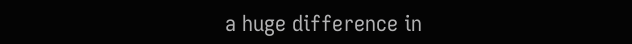a huge difference in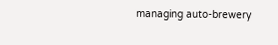managing auto-brewery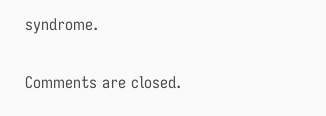syndrome.

Comments are closed.